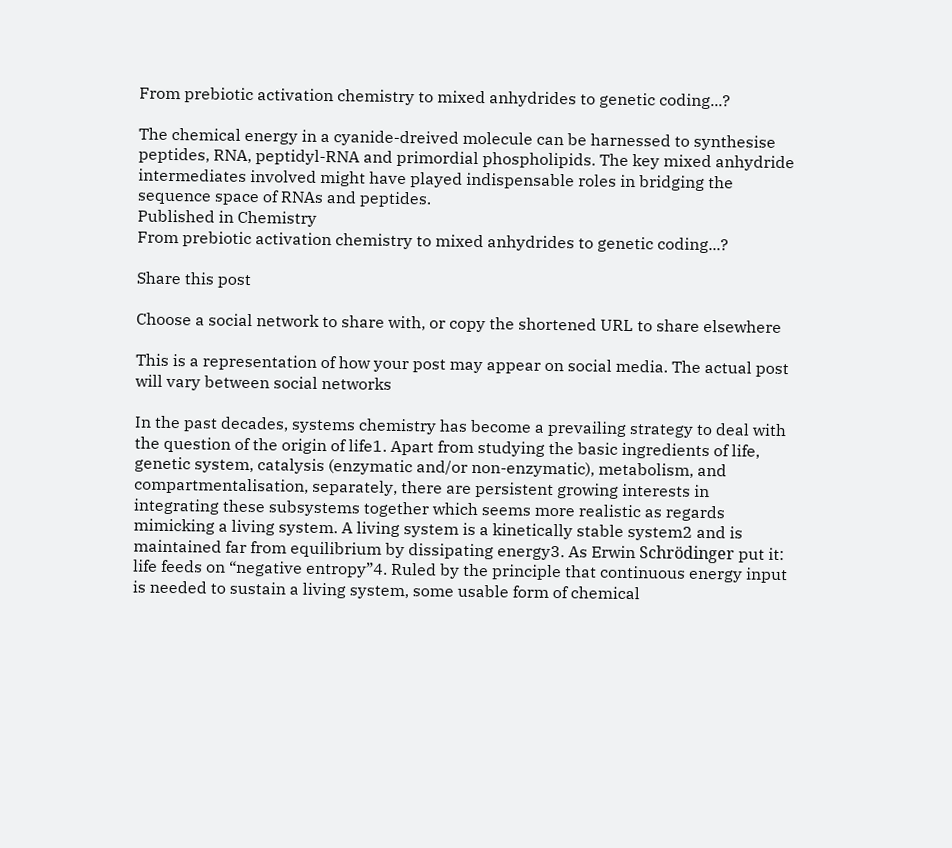From prebiotic activation chemistry to mixed anhydrides to genetic coding...?

The chemical energy in a cyanide-dreived molecule can be harnessed to synthesise peptides, RNA, peptidyl-RNA and primordial phospholipids. The key mixed anhydride intermediates involved might have played indispensable roles in bridging the sequence space of RNAs and peptides.
Published in Chemistry
From prebiotic activation chemistry to mixed anhydrides to genetic coding...?

Share this post

Choose a social network to share with, or copy the shortened URL to share elsewhere

This is a representation of how your post may appear on social media. The actual post will vary between social networks

In the past decades, systems chemistry has become a prevailing strategy to deal with the question of the origin of life1. Apart from studying the basic ingredients of life, genetic system, catalysis (enzymatic and/or non-enzymatic), metabolism, and compartmentalisation, separately, there are persistent growing interests in integrating these subsystems together which seems more realistic as regards mimicking a living system. A living system is a kinetically stable system2 and is maintained far from equilibrium by dissipating energy3. As Erwin Schrödinger put it: life feeds on “negative entropy”4. Ruled by the principle that continuous energy input is needed to sustain a living system, some usable form of chemical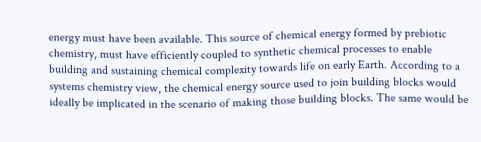energy must have been available. This source of chemical energy formed by prebiotic chemistry, must have efficiently coupled to synthetic chemical processes to enable building and sustaining chemical complexity towards life on early Earth. According to a systems chemistry view, the chemical energy source used to join building blocks would ideally be implicated in the scenario of making those building blocks. The same would be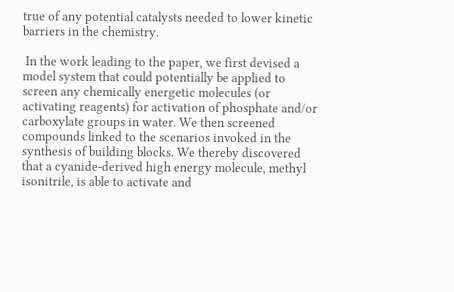true of any potential catalysts needed to lower kinetic barriers in the chemistry.

 In the work leading to the paper, we first devised a model system that could potentially be applied to screen any chemically energetic molecules (or activating reagents) for activation of phosphate and/or carboxylate groups in water. We then screened compounds linked to the scenarios invoked in the synthesis of building blocks. We thereby discovered that a cyanide-derived high energy molecule, methyl isonitrile, is able to activate and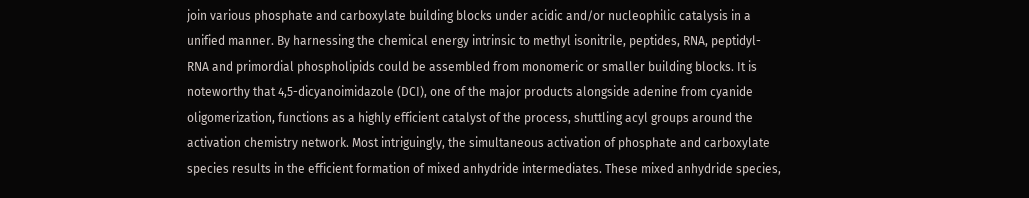join various phosphate and carboxylate building blocks under acidic and/or nucleophilic catalysis in a unified manner. By harnessing the chemical energy intrinsic to methyl isonitrile, peptides, RNA, peptidyl-RNA and primordial phospholipids could be assembled from monomeric or smaller building blocks. It is noteworthy that 4,5-dicyanoimidazole (DCI), one of the major products alongside adenine from cyanide oligomerization, functions as a highly efficient catalyst of the process, shuttling acyl groups around the activation chemistry network. Most intriguingly, the simultaneous activation of phosphate and carboxylate species results in the efficient formation of mixed anhydride intermediates. These mixed anhydride species,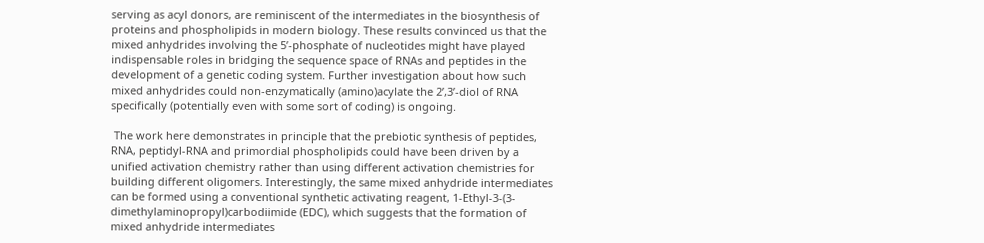serving as acyl donors, are reminiscent of the intermediates in the biosynthesis of proteins and phospholipids in modern biology. These results convinced us that the mixed anhydrides involving the 5’-phosphate of nucleotides might have played indispensable roles in bridging the sequence space of RNAs and peptides in the development of a genetic coding system. Further investigation about how such mixed anhydrides could non-enzymatically (amino)acylate the 2’,3’-diol of RNA specifically (potentially even with some sort of coding) is ongoing.

 The work here demonstrates in principle that the prebiotic synthesis of peptides, RNA, peptidyl-RNA and primordial phospholipids could have been driven by a unified activation chemistry rather than using different activation chemistries for building different oligomers. Interestingly, the same mixed anhydride intermediates can be formed using a conventional synthetic activating reagent, 1-Ethyl-3-(3-dimethylaminopropyl)carbodiimide (EDC), which suggests that the formation of mixed anhydride intermediates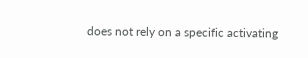does not rely on a specific activating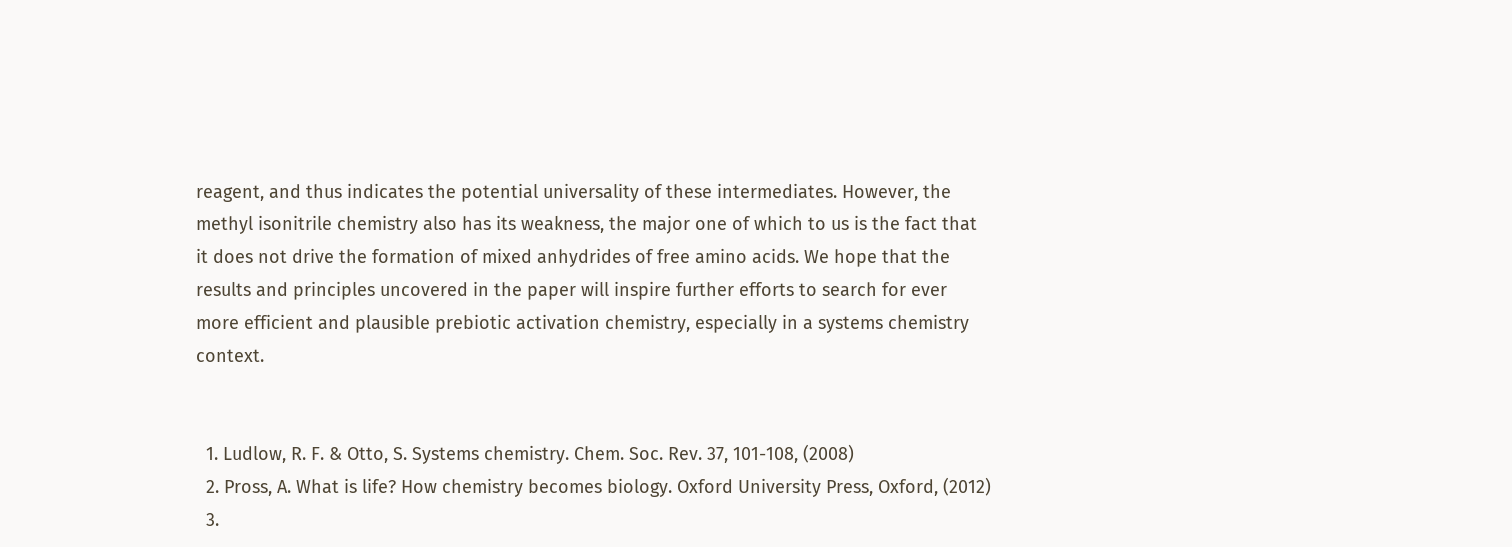reagent, and thus indicates the potential universality of these intermediates. However, the methyl isonitrile chemistry also has its weakness, the major one of which to us is the fact that it does not drive the formation of mixed anhydrides of free amino acids. We hope that the results and principles uncovered in the paper will inspire further efforts to search for ever more efficient and plausible prebiotic activation chemistry, especially in a systems chemistry context.


  1. Ludlow, R. F. & Otto, S. Systems chemistry. Chem. Soc. Rev. 37, 101-108, (2008)
  2. Pross, A. What is life? How chemistry becomes biology. Oxford University Press, Oxford, (2012)
  3.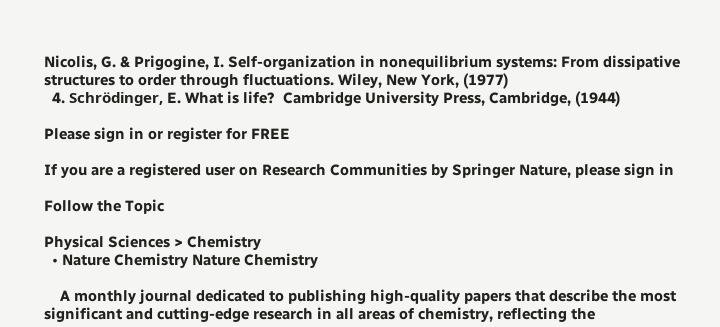Nicolis, G. & Prigogine, I. Self-organization in nonequilibrium systems: From dissipative structures to order through fluctuations. Wiley, New York, (1977)
  4. Schrödinger, E. What is life?  Cambridge University Press, Cambridge, (1944)

Please sign in or register for FREE

If you are a registered user on Research Communities by Springer Nature, please sign in

Follow the Topic

Physical Sciences > Chemistry
  • Nature Chemistry Nature Chemistry

    A monthly journal dedicated to publishing high-quality papers that describe the most significant and cutting-edge research in all areas of chemistry, reflecting the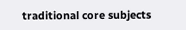traditional core subjects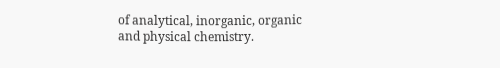of analytical, inorganic, organic and physical chemistry.